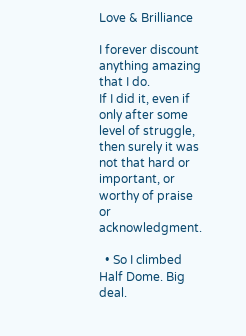Love & Brilliance

I forever discount anything amazing that I do.
If I did it, even if only after some level of struggle, then surely it was not that hard or important, or worthy of praise or acknowledgment.

  • So I climbed Half Dome. Big deal.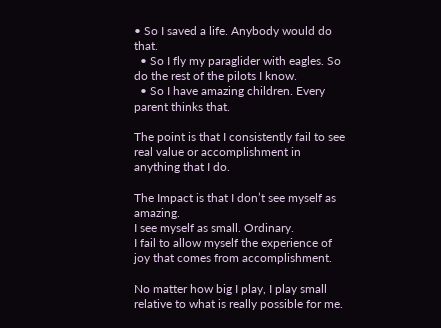• So I saved a life. Anybody would do that.
  • So I fly my paraglider with eagles. So do the rest of the pilots I know.
  • So I have amazing children. Every parent thinks that.

The point is that I consistently fail to see real value or accomplishment in anything that I do.

The Impact is that I don’t see myself as amazing.
I see myself as small. Ordinary.
I fail to allow myself the experience of joy that comes from accomplishment.

No matter how big I play, I play small relative to what is really possible for me.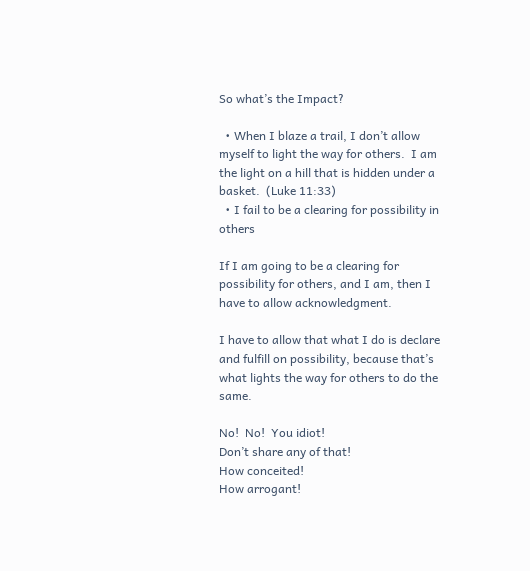So what’s the Impact?

  • When I blaze a trail, I don’t allow myself to light the way for others.  I am the light on a hill that is hidden under a basket.  (Luke 11:33)
  • I fail to be a clearing for possibility in others

If I am going to be a clearing for possibility for others, and I am, then I have to allow acknowledgment.

I have to allow that what I do is declare and fulfill on possibility, because that’s what lights the way for others to do the same.

No!  No!  You idiot!
Don’t share any of that!
How conceited!
How arrogant!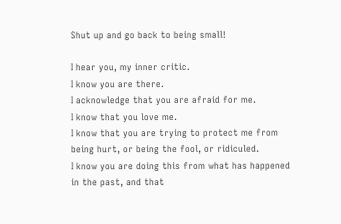Shut up and go back to being small!

I hear you, my inner critic.
I know you are there.
I acknowledge that you are afraid for me.
I know that you love me.
I know that you are trying to protect me from being hurt, or being the fool, or ridiculed.
I know you are doing this from what has happened in the past, and that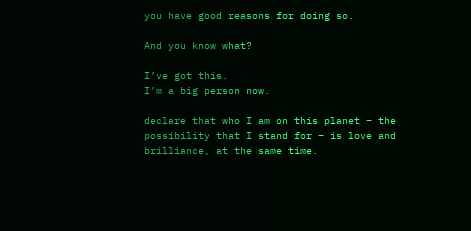you have good reasons for doing so.

And you know what?

I’ve got this.
I’m a big person now.

declare that who I am on this planet – the possibility that I stand for – is love and brilliance, at the same time.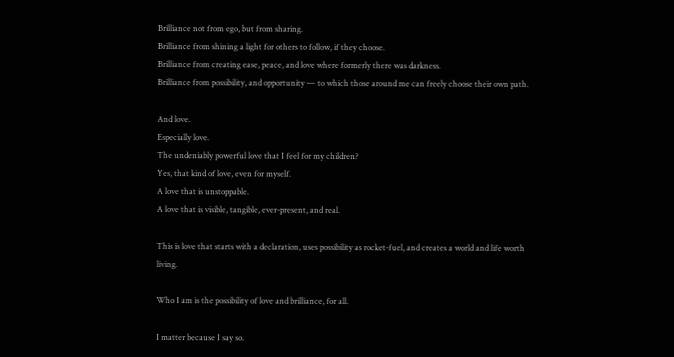Brilliance not from ego, but from sharing.
Brilliance from shining a light for others to follow, if they choose.
Brilliance from creating ease, peace, and love where formerly there was darkness.
Brilliance from possibility, and opportunity — to which those around me can freely choose their own path.

And love.
Especially love.
The undeniably powerful love that I feel for my children?
Yes, that kind of love, even for myself.
A love that is unstoppable.
A love that is visible, tangible, ever-present, and real.

This is love that starts with a declaration, uses possibility as rocket-fuel, and creates a world and life worth living.

Who I am is the possibility of love and brilliance, for all.

I matter because I say so.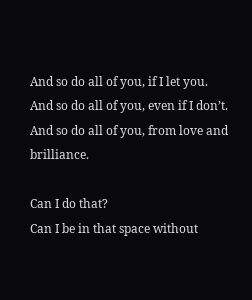And so do all of you, if I let you.
And so do all of you, even if I don’t.
And so do all of you, from love and brilliance.

Can I do that?
Can I be in that space without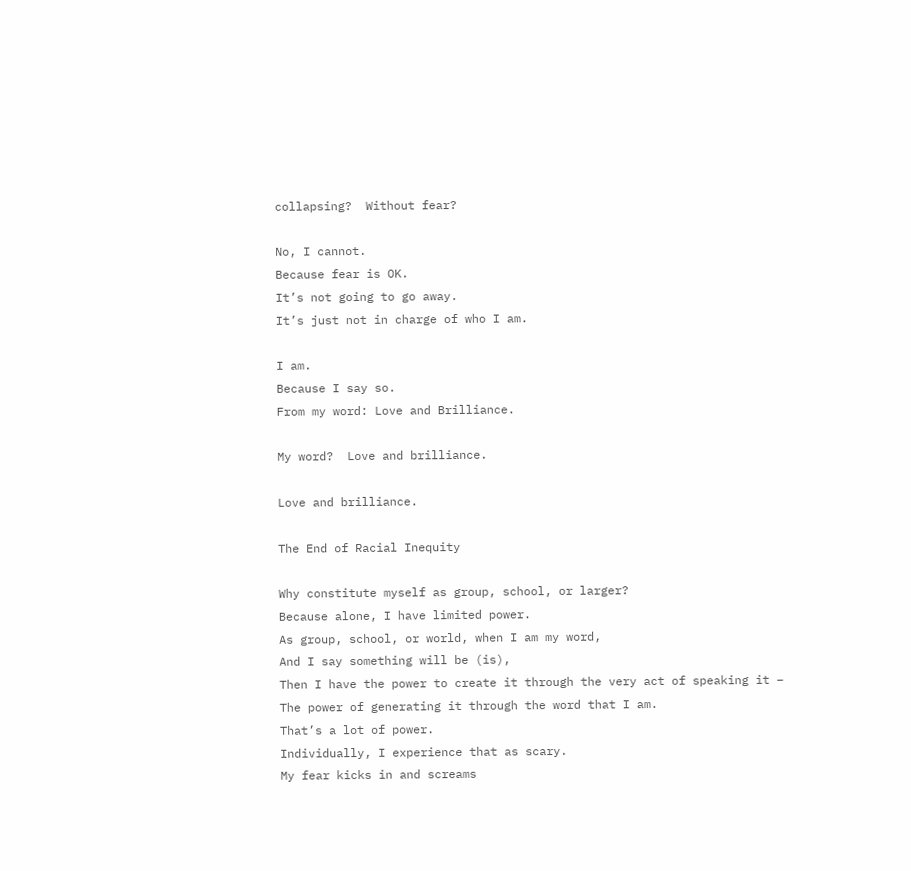collapsing?  Without fear?

No, I cannot.
Because fear is OK.
It’s not going to go away.
It’s just not in charge of who I am.

I am.
Because I say so.
From my word: Love and Brilliance.

My word?  Love and brilliance.

Love and brilliance.

The End of Racial Inequity

Why constitute myself as group, school, or larger?
Because alone, I have limited power.
As group, school, or world, when I am my word,
And I say something will be (is),
Then I have the power to create it through the very act of speaking it –
The power of generating it through the word that I am.
That’s a lot of power.
Individually, I experience that as scary.
My fear kicks in and screams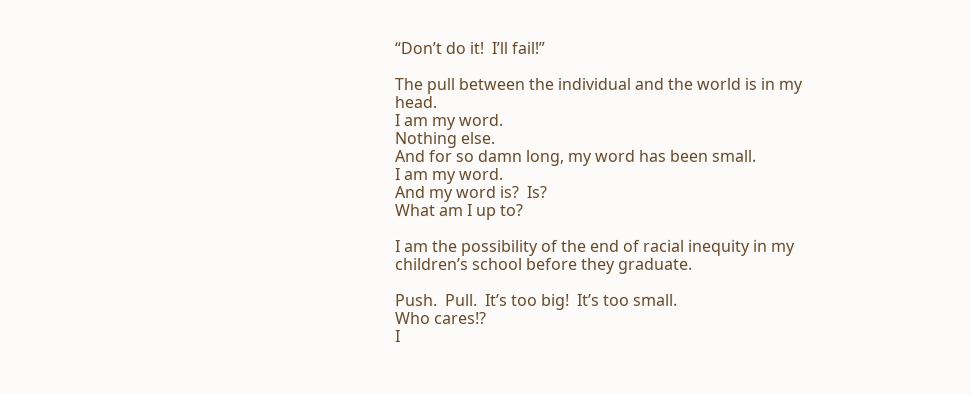“Don’t do it!  I’ll fail!”

The pull between the individual and the world is in my head.
I am my word.
Nothing else.
And for so damn long, my word has been small.
I am my word.
And my word is?  Is?
What am I up to?

I am the possibility of the end of racial inequity in my children’s school before they graduate.

Push.  Pull.  It’s too big!  It’s too small.
Who cares!?
I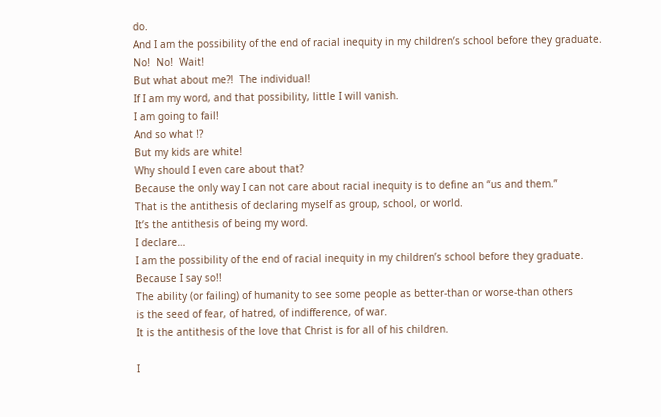do.
And I am the possibility of the end of racial inequity in my children’s school before they graduate.
No!  No!  Wait!
But what about me?!  The individual!
If I am my word, and that possibility, little I will vanish.
I am going to fail!
And so what !?
But my kids are white!
Why should I even care about that?
Because the only way I can not care about racial inequity is to define an “us and them.”
That is the antithesis of declaring myself as group, school, or world.
It’s the antithesis of being my word.
I declare…
I am the possibility of the end of racial inequity in my children’s school before they graduate.
Because I say so!!
The ability (or failing) of humanity to see some people as better-than or worse-than others
is the seed of fear, of hatred, of indifference, of war.
It is the antithesis of the love that Christ is for all of his children.

I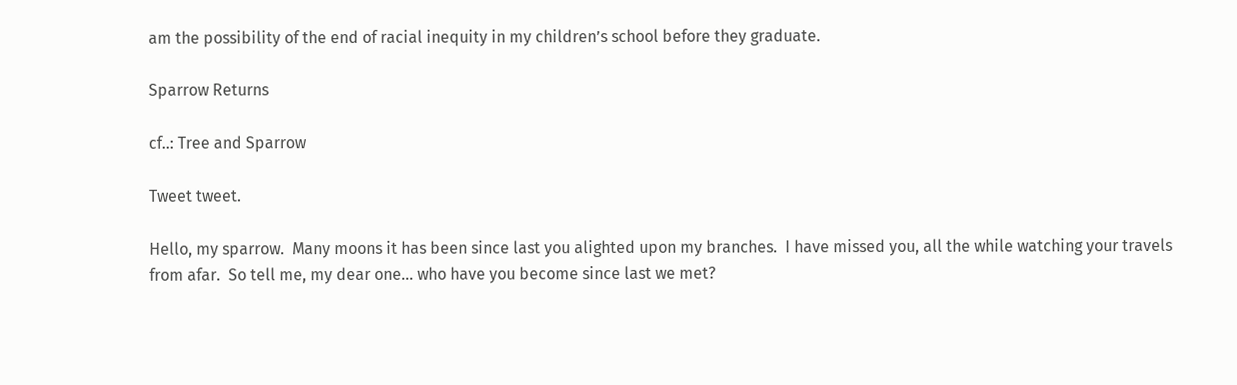am the possibility of the end of racial inequity in my children’s school before they graduate.

Sparrow Returns

cf..: Tree and Sparrow

Tweet tweet.

Hello, my sparrow.  Many moons it has been since last you alighted upon my branches.  I have missed you, all the while watching your travels from afar.  So tell me, my dear one… who have you become since last we met?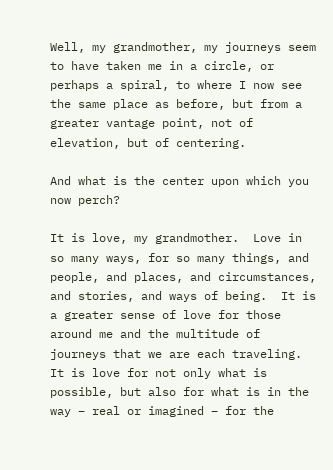Well, my grandmother, my journeys seem to have taken me in a circle, or perhaps a spiral, to where I now see the same place as before, but from a greater vantage point, not of elevation, but of centering.

And what is the center upon which you now perch?

It is love, my grandmother.  Love in so many ways, for so many things, and people, and places, and circumstances, and stories, and ways of being.  It is a greater sense of love for those around me and the multitude of journeys that we are each traveling.  It is love for not only what is possible, but also for what is in the way – real or imagined – for the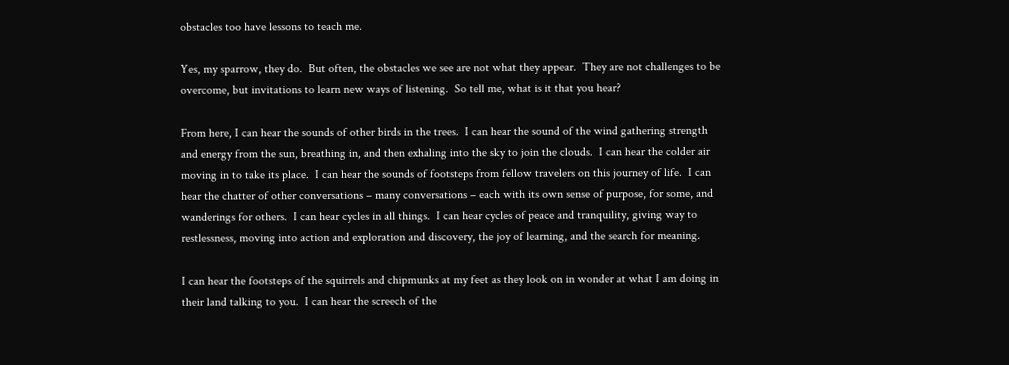obstacles too have lessons to teach me.

Yes, my sparrow, they do.  But often, the obstacles we see are not what they appear.  They are not challenges to be overcome, but invitations to learn new ways of listening.  So tell me, what is it that you hear?

From here, I can hear the sounds of other birds in the trees.  I can hear the sound of the wind gathering strength and energy from the sun, breathing in, and then exhaling into the sky to join the clouds.  I can hear the colder air moving in to take its place.  I can hear the sounds of footsteps from fellow travelers on this journey of life.  I can hear the chatter of other conversations – many conversations – each with its own sense of purpose, for some, and wanderings for others.  I can hear cycles in all things.  I can hear cycles of peace and tranquility, giving way to restlessness, moving into action and exploration and discovery, the joy of learning, and the search for meaning.

I can hear the footsteps of the squirrels and chipmunks at my feet as they look on in wonder at what I am doing in their land talking to you.  I can hear the screech of the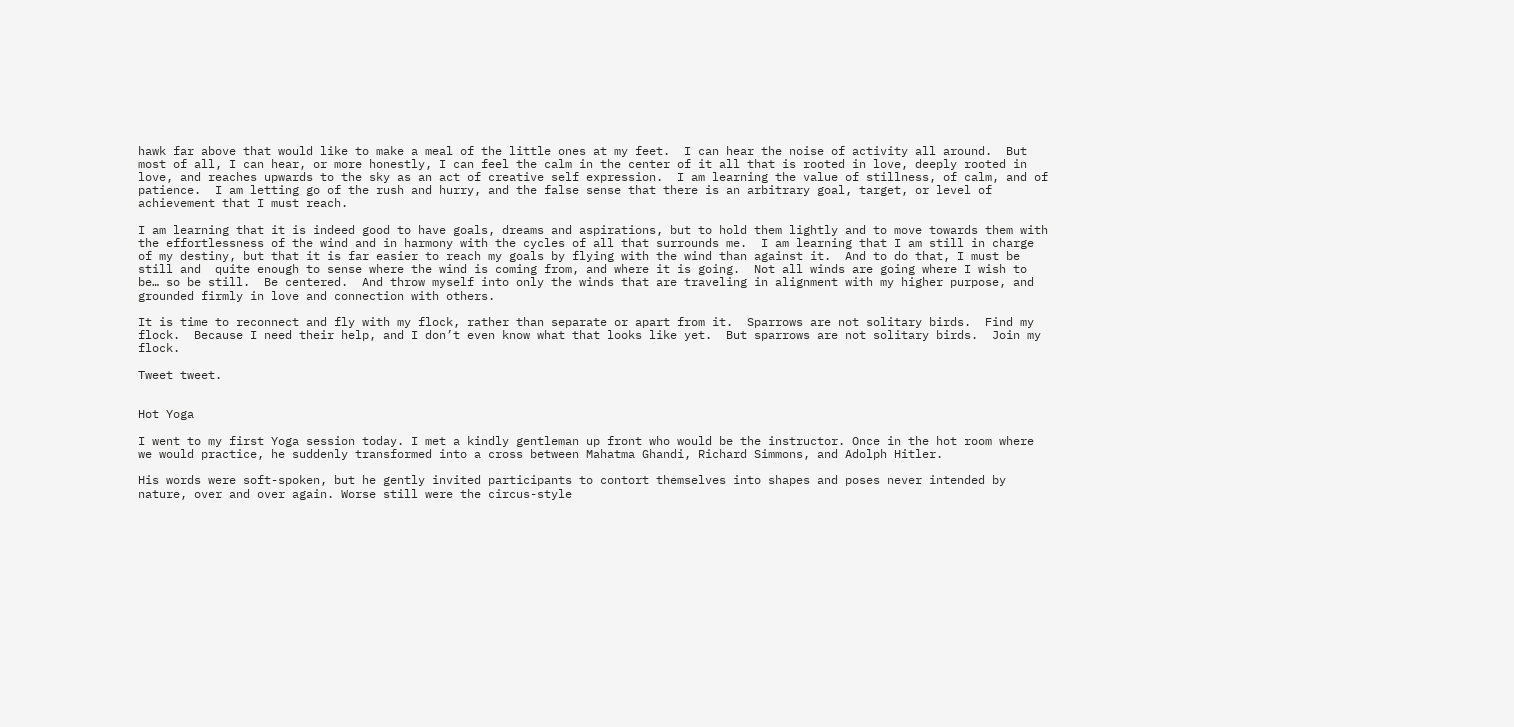hawk far above that would like to make a meal of the little ones at my feet.  I can hear the noise of activity all around.  But most of all, I can hear, or more honestly, I can feel the calm in the center of it all that is rooted in love, deeply rooted in love, and reaches upwards to the sky as an act of creative self expression.  I am learning the value of stillness, of calm, and of patience.  I am letting go of the rush and hurry, and the false sense that there is an arbitrary goal, target, or level of achievement that I must reach.

I am learning that it is indeed good to have goals, dreams and aspirations, but to hold them lightly and to move towards them with the effortlessness of the wind and in harmony with the cycles of all that surrounds me.  I am learning that I am still in charge of my destiny, but that it is far easier to reach my goals by flying with the wind than against it.  And to do that, I must be still and  quite enough to sense where the wind is coming from, and where it is going.  Not all winds are going where I wish to be… so be still.  Be centered.  And throw myself into only the winds that are traveling in alignment with my higher purpose, and grounded firmly in love and connection with others.

It is time to reconnect and fly with my flock, rather than separate or apart from it.  Sparrows are not solitary birds.  Find my flock.  Because I need their help, and I don’t even know what that looks like yet.  But sparrows are not solitary birds.  Join my flock.

Tweet tweet.


Hot Yoga

I went to my first Yoga session today. I met a kindly gentleman up front who would be the instructor. Once in the hot room where we would practice, he suddenly transformed into a cross between Mahatma Ghandi, Richard Simmons, and Adolph Hitler.

His words were soft-spoken, but he gently invited participants to contort themselves into shapes and poses never intended by nature, over and over again. Worse still were the circus-style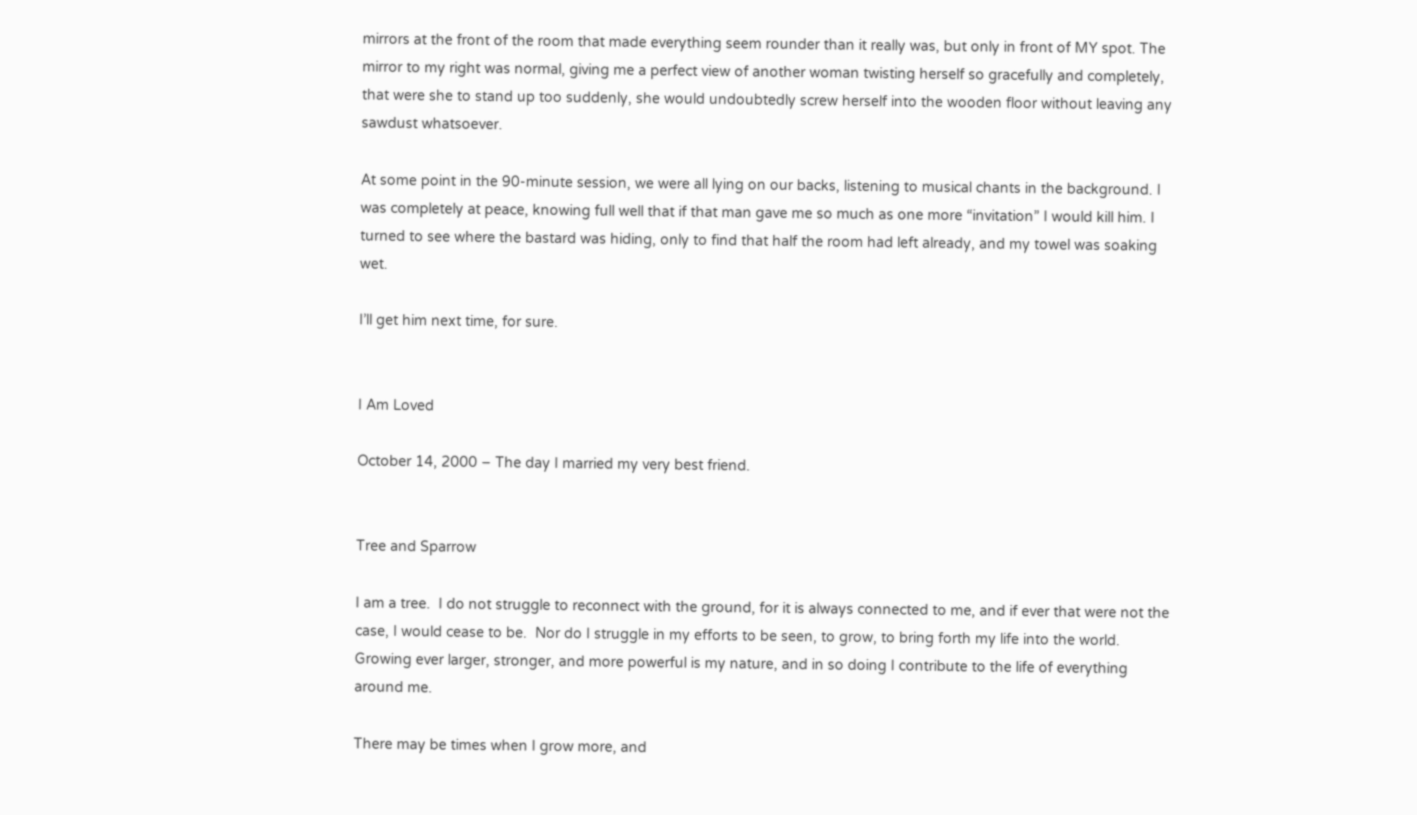mirrors at the front of the room that made everything seem rounder than it really was, but only in front of MY spot. The mirror to my right was normal, giving me a perfect view of another woman twisting herself so gracefully and completely, that were she to stand up too suddenly, she would undoubtedly screw herself into the wooden floor without leaving any sawdust whatsoever.

At some point in the 90-minute session, we were all lying on our backs, listening to musical chants in the background. I was completely at peace, knowing full well that if that man gave me so much as one more “invitation” I would kill him. I turned to see where the bastard was hiding, only to find that half the room had left already, and my towel was soaking wet.

I’ll get him next time, for sure.


I Am Loved

October 14, 2000 – The day I married my very best friend.


Tree and Sparrow

I am a tree.  I do not struggle to reconnect with the ground, for it is always connected to me, and if ever that were not the case, I would cease to be.  Nor do I struggle in my efforts to be seen, to grow, to bring forth my life into the world.  Growing ever larger, stronger, and more powerful is my nature, and in so doing I contribute to the life of everything around me.

There may be times when I grow more, and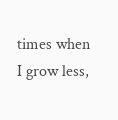times when I grow less,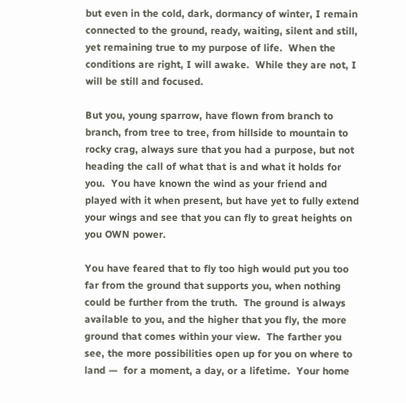but even in the cold, dark, dormancy of winter, I remain connected to the ground, ready, waiting, silent and still, yet remaining true to my purpose of life.  When the conditions are right, I will awake.  While they are not, I will be still and focused.

But you, young sparrow, have flown from branch to branch, from tree to tree, from hillside to mountain to rocky crag, always sure that you had a purpose, but not heading the call of what that is and what it holds for you.  You have known the wind as your friend and played with it when present, but have yet to fully extend your wings and see that you can fly to great heights on you OWN power.

You have feared that to fly too high would put you too far from the ground that supports you, when nothing could be further from the truth.  The ground is always available to you, and the higher that you fly, the more ground that comes within your view.  The farther you see, the more possibilities open up for you on where to land —  for a moment, a day, or a lifetime.  Your home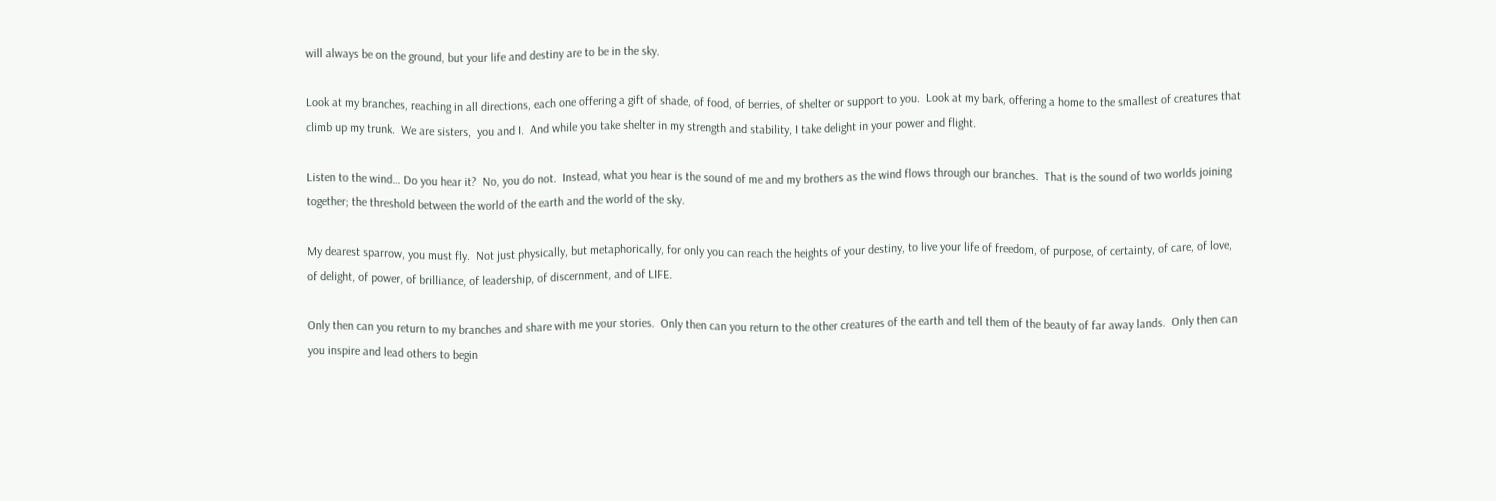will always be on the ground, but your life and destiny are to be in the sky.

Look at my branches, reaching in all directions, each one offering a gift of shade, of food, of berries, of shelter or support to you.  Look at my bark, offering a home to the smallest of creatures that climb up my trunk.  We are sisters,  you and I.  And while you take shelter in my strength and stability, I take delight in your power and flight.

Listen to the wind… Do you hear it?  No, you do not.  Instead, what you hear is the sound of me and my brothers as the wind flows through our branches.  That is the sound of two worlds joining together; the threshold between the world of the earth and the world of the sky.

My dearest sparrow, you must fly.  Not just physically, but metaphorically, for only you can reach the heights of your destiny, to live your life of freedom, of purpose, of certainty, of care, of love, of delight, of power, of brilliance, of leadership, of discernment, and of LIFE.

Only then can you return to my branches and share with me your stories.  Only then can you return to the other creatures of the earth and tell them of the beauty of far away lands.  Only then can you inspire and lead others to begin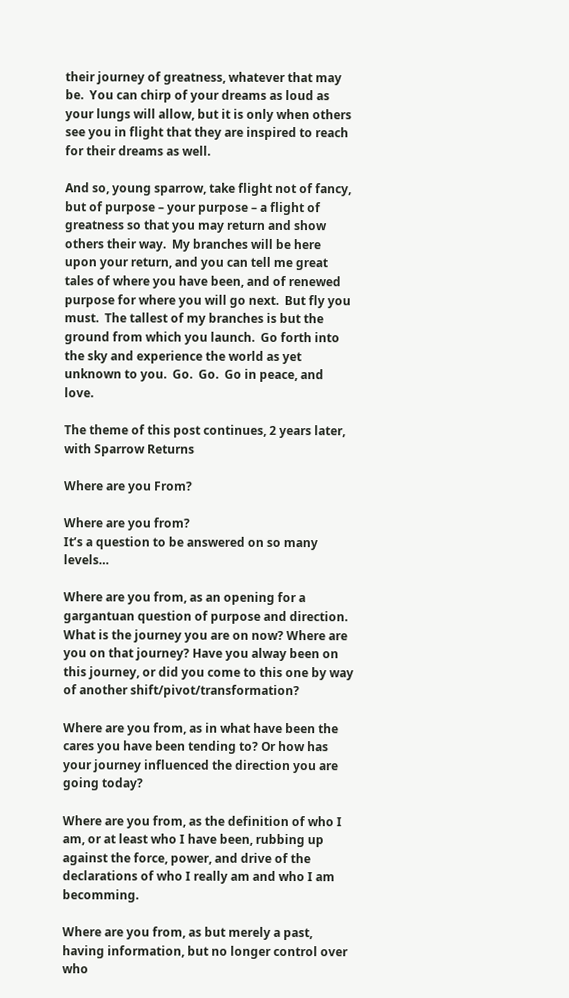their journey of greatness, whatever that may be.  You can chirp of your dreams as loud as your lungs will allow, but it is only when others see you in flight that they are inspired to reach for their dreams as well.

And so, young sparrow, take flight not of fancy, but of purpose – your purpose – a flight of greatness so that you may return and show others their way.  My branches will be here upon your return, and you can tell me great tales of where you have been, and of renewed purpose for where you will go next.  But fly you must.  The tallest of my branches is but the ground from which you launch.  Go forth into the sky and experience the world as yet unknown to you.  Go.  Go.  Go in peace, and love.

The theme of this post continues, 2 years later, with Sparrow Returns

Where are you From?

Where are you from?
It’s a question to be answered on so many levels…

Where are you from, as an opening for a gargantuan question of purpose and direction. What is the journey you are on now? Where are you on that journey? Have you alway been on this journey, or did you come to this one by way of another shift/pivot/transformation?

Where are you from, as in what have been the cares you have been tending to? Or how has your journey influenced the direction you are going today?

Where are you from, as the definition of who I am, or at least who I have been, rubbing up against the force, power, and drive of the declarations of who I really am and who I am becomming.

Where are you from, as but merely a past, having information, but no longer control over who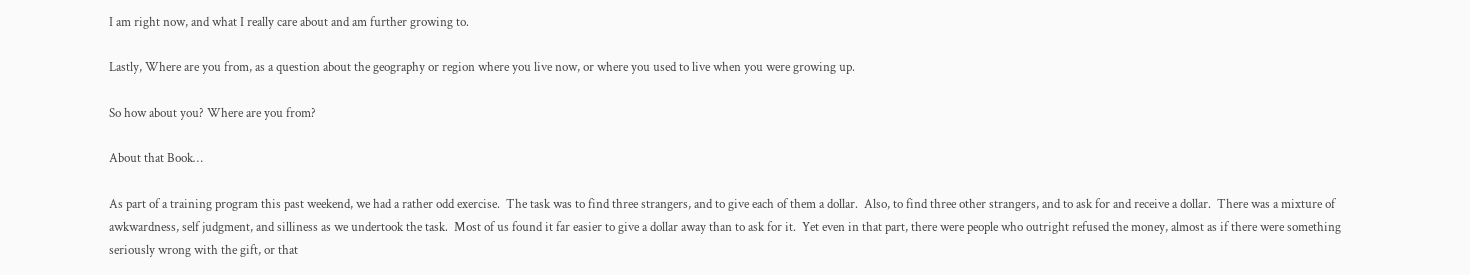I am right now, and what I really care about and am further growing to.

Lastly, Where are you from, as a question about the geography or region where you live now, or where you used to live when you were growing up.

So how about you? Where are you from?

About that Book…

As part of a training program this past weekend, we had a rather odd exercise.  The task was to find three strangers, and to give each of them a dollar.  Also, to find three other strangers, and to ask for and receive a dollar.  There was a mixture of awkwardness, self judgment, and silliness as we undertook the task.  Most of us found it far easier to give a dollar away than to ask for it.  Yet even in that part, there were people who outright refused the money, almost as if there were something seriously wrong with the gift, or that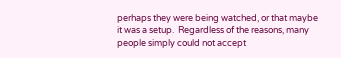perhaps they were being watched, or that maybe it was a setup.  Regardless of the reasons, many people simply could not accept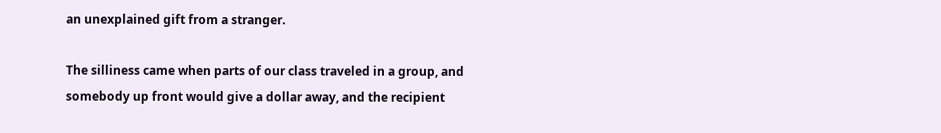an unexplained gift from a stranger.

The silliness came when parts of our class traveled in a group, and somebody up front would give a dollar away, and the recipient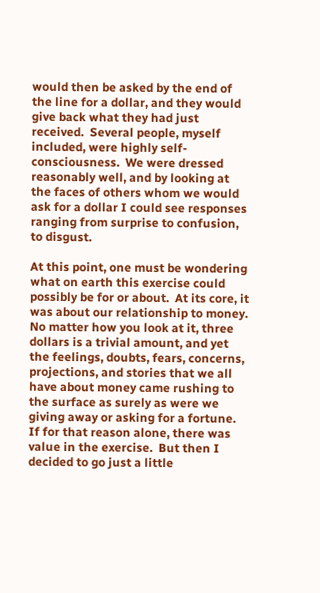would then be asked by the end of the line for a dollar, and they would give back what they had just received.  Several people, myself included, were highly self-consciousness.  We were dressed reasonably well, and by looking at the faces of others whom we would ask for a dollar I could see responses ranging from surprise to confusion, to disgust.

At this point, one must be wondering what on earth this exercise could possibly be for or about.  At its core, it was about our relationship to money.  No matter how you look at it, three dollars is a trivial amount, and yet the feelings, doubts, fears, concerns, projections, and stories that we all have about money came rushing to the surface as surely as were we giving away or asking for a fortune.  If for that reason alone, there was value in the exercise.  But then I decided to go just a little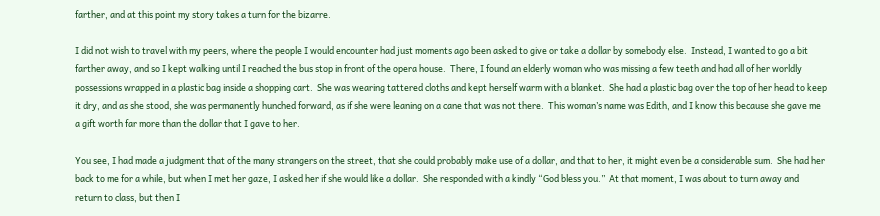farther, and at this point my story takes a turn for the bizarre.

I did not wish to travel with my peers, where the people I would encounter had just moments ago been asked to give or take a dollar by somebody else.  Instead, I wanted to go a bit farther away, and so I kept walking until I reached the bus stop in front of the opera house.  There, I found an elderly woman who was missing a few teeth and had all of her worldly possessions wrapped in a plastic bag inside a shopping cart.  She was wearing tattered cloths and kept herself warm with a blanket.  She had a plastic bag over the top of her head to keep it dry, and as she stood, she was permanently hunched forward, as if she were leaning on a cane that was not there.  This woman’s name was Edith, and I know this because she gave me a gift worth far more than the dollar that I gave to her.

You see, I had made a judgment that of the many strangers on the street, that she could probably make use of a dollar, and that to her, it might even be a considerable sum.  She had her back to me for a while, but when I met her gaze, I asked her if she would like a dollar.  She responded with a kindly “God bless you.”  At that moment, I was about to turn away and return to class, but then I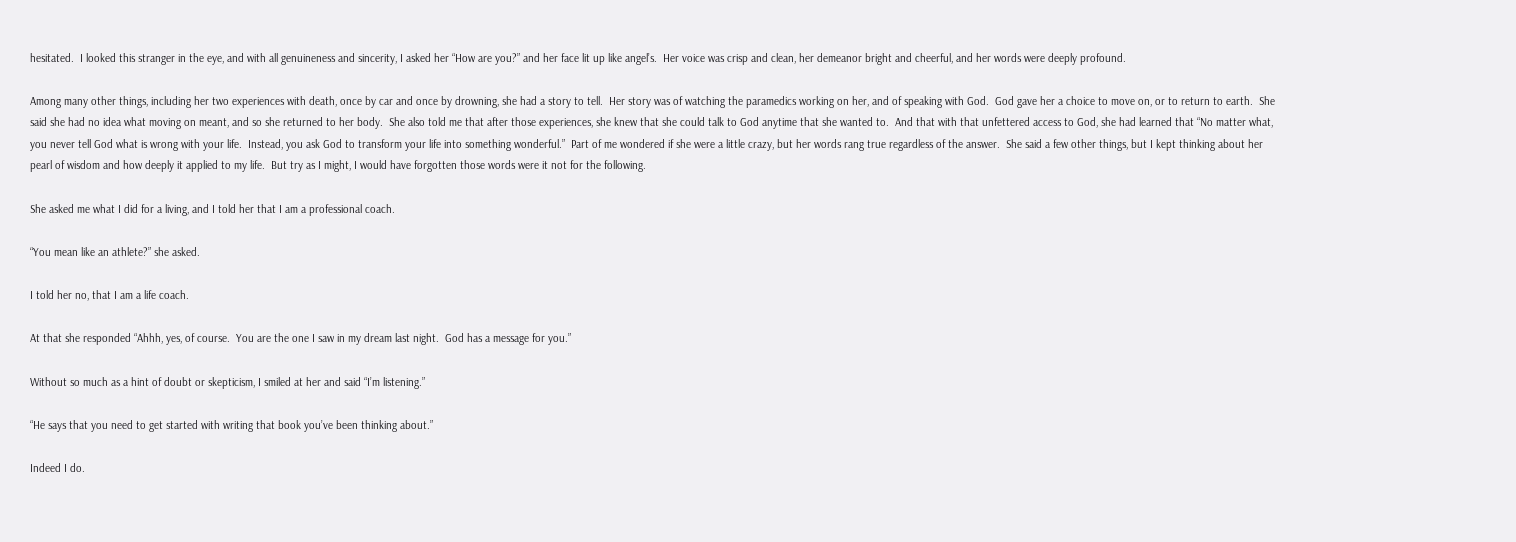hesitated.  I looked this stranger in the eye, and with all genuineness and sincerity, I asked her “How are you?” and her face lit up like angel’s.  Her voice was crisp and clean, her demeanor bright and cheerful, and her words were deeply profound.

Among many other things, including her two experiences with death, once by car and once by drowning, she had a story to tell.  Her story was of watching the paramedics working on her, and of speaking with God.  God gave her a choice to move on, or to return to earth.  She said she had no idea what moving on meant, and so she returned to her body.  She also told me that after those experiences, she knew that she could talk to God anytime that she wanted to.  And that with that unfettered access to God, she had learned that “No matter what, you never tell God what is wrong with your life.  Instead, you ask God to transform your life into something wonderful.”  Part of me wondered if she were a little crazy, but her words rang true regardless of the answer.  She said a few other things, but I kept thinking about her pearl of wisdom and how deeply it applied to my life.  But try as I might, I would have forgotten those words were it not for the following.

She asked me what I did for a living, and I told her that I am a professional coach.

“You mean like an athlete?” she asked.

I told her no, that I am a life coach.

At that she responded “Ahhh, yes, of course.  You are the one I saw in my dream last night.  God has a message for you.”

Without so much as a hint of doubt or skepticism, I smiled at her and said “I’m listening.”

“He says that you need to get started with writing that book you’ve been thinking about.”

Indeed I do.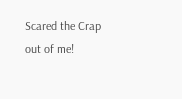Scared the Crap out of me!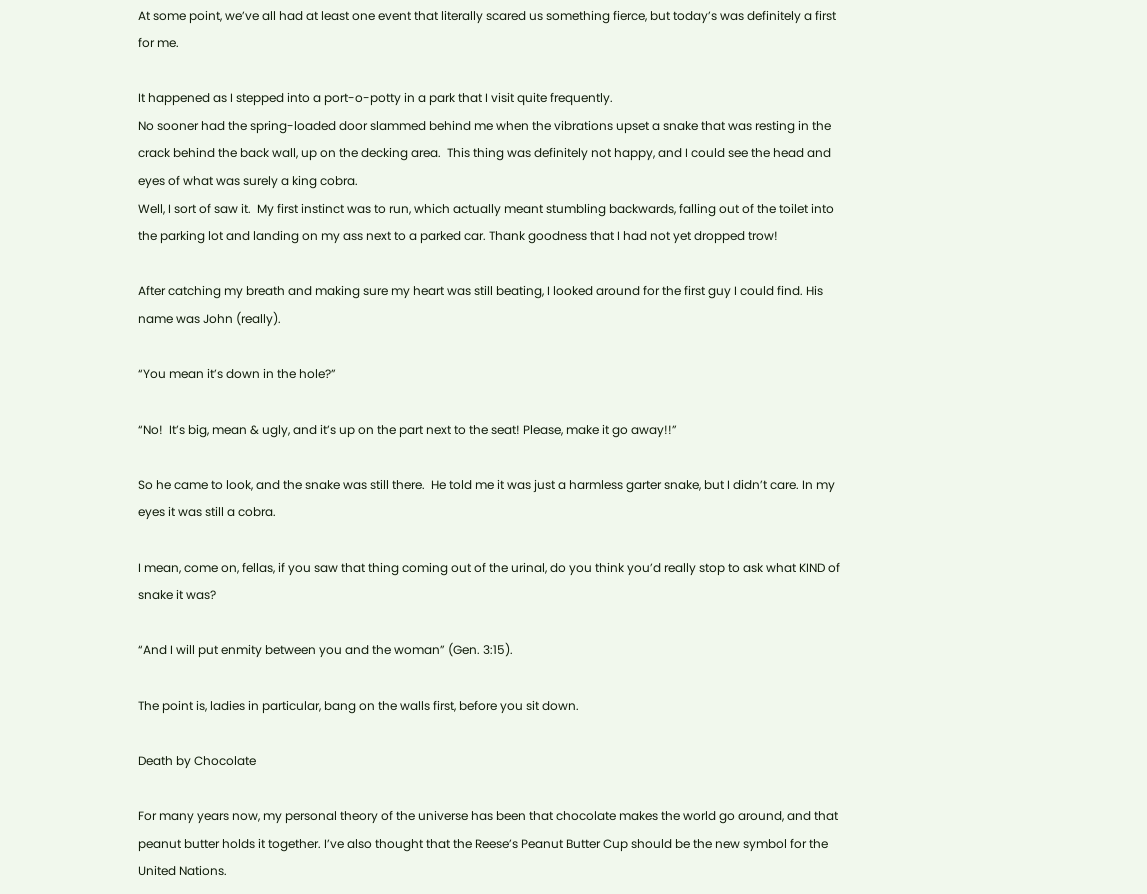At some point, we’ve all had at least one event that literally scared us something fierce, but today’s was definitely a first for me.

It happened as I stepped into a port-o-potty in a park that I visit quite frequently.
No sooner had the spring-loaded door slammed behind me when the vibrations upset a snake that was resting in the crack behind the back wall, up on the decking area.  This thing was definitely not happy, and I could see the head and eyes of what was surely a king cobra.
Well, I sort of saw it.  My first instinct was to run, which actually meant stumbling backwards, falling out of the toilet into the parking lot and landing on my ass next to a parked car. Thank goodness that I had not yet dropped trow!

After catching my breath and making sure my heart was still beating, I looked around for the first guy I could find. His name was John (really).

“You mean it’s down in the hole?”

“No!  It’s big, mean & ugly, and it’s up on the part next to the seat! Please, make it go away!!”

So he came to look, and the snake was still there.  He told me it was just a harmless garter snake, but I didn’t care. In my eyes it was still a cobra.

I mean, come on, fellas, if you saw that thing coming out of the urinal, do you think you’d really stop to ask what KIND of snake it was?

“And I will put enmity between you and the woman” (Gen. 3:15).

The point is, ladies in particular, bang on the walls first, before you sit down.

Death by Chocolate

For many years now, my personal theory of the universe has been that chocolate makes the world go around, and that peanut butter holds it together. I’ve also thought that the Reese’s Peanut Butter Cup should be the new symbol for the United Nations.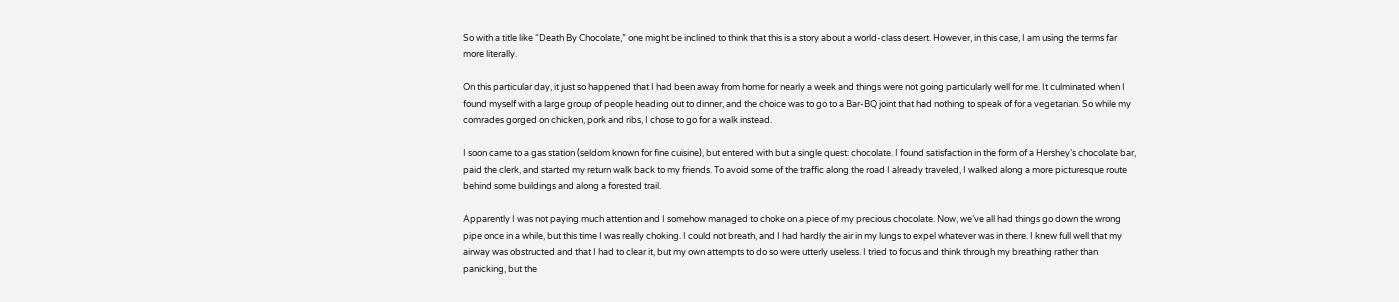So with a title like “Death By Chocolate,” one might be inclined to think that this is a story about a world-class desert. However, in this case, I am using the terms far more literally.

On this particular day, it just so happened that I had been away from home for nearly a week and things were not going particularly well for me. It culminated when I found myself with a large group of people heading out to dinner, and the choice was to go to a Bar-BQ joint that had nothing to speak of for a vegetarian. So while my comrades gorged on chicken, pork and ribs, I chose to go for a walk instead.

I soon came to a gas station (seldom known for fine cuisine), but entered with but a single quest: chocolate. I found satisfaction in the form of a Hershey’s chocolate bar, paid the clerk, and started my return walk back to my friends. To avoid some of the traffic along the road I already traveled, I walked along a more picturesque route behind some buildings and along a forested trail.

Apparently I was not paying much attention and I somehow managed to choke on a piece of my precious chocolate. Now, we’ve all had things go down the wrong pipe once in a while, but this time I was really choking. I could not breath, and I had hardly the air in my lungs to expel whatever was in there. I knew full well that my airway was obstructed and that I had to clear it, but my own attempts to do so were utterly useless. I tried to focus and think through my breathing rather than panicking, but the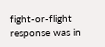fight-or-flight response was in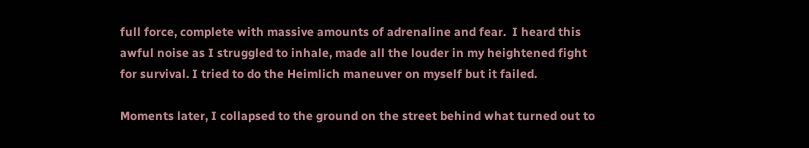full force, complete with massive amounts of adrenaline and fear.  I heard this awful noise as I struggled to inhale, made all the louder in my heightened fight for survival. I tried to do the Heimlich maneuver on myself but it failed.

Moments later, I collapsed to the ground on the street behind what turned out to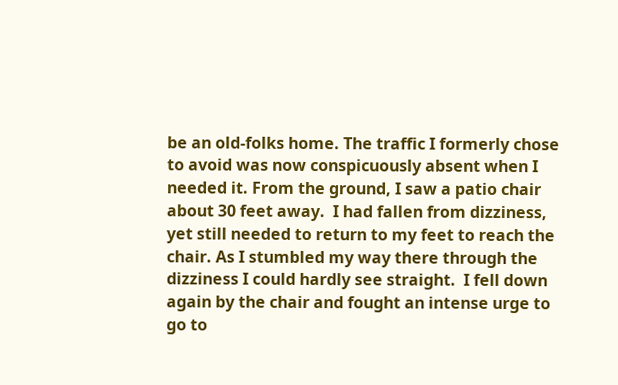be an old-folks home. The traffic I formerly chose to avoid was now conspicuously absent when I needed it. From the ground, I saw a patio chair about 30 feet away.  I had fallen from dizziness, yet still needed to return to my feet to reach the chair. As I stumbled my way there through the dizziness I could hardly see straight.  I fell down again by the chair and fought an intense urge to go to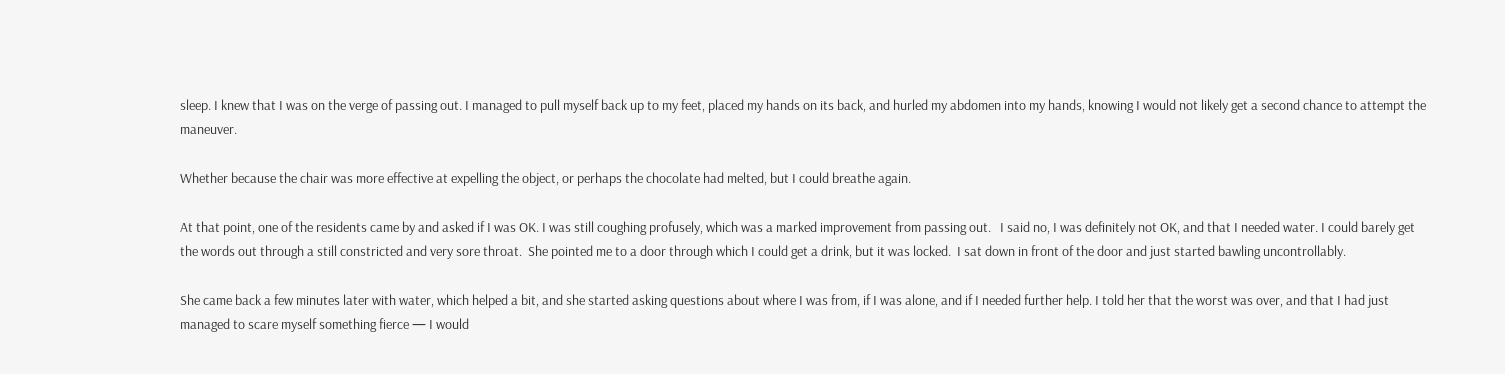sleep. I knew that I was on the verge of passing out. I managed to pull myself back up to my feet, placed my hands on its back, and hurled my abdomen into my hands, knowing I would not likely get a second chance to attempt the maneuver.

Whether because the chair was more effective at expelling the object, or perhaps the chocolate had melted, but I could breathe again.

At that point, one of the residents came by and asked if I was OK. I was still coughing profusely, which was a marked improvement from passing out.   I said no, I was definitely not OK, and that I needed water. I could barely get the words out through a still constricted and very sore throat.  She pointed me to a door through which I could get a drink, but it was locked.  I sat down in front of the door and just started bawling uncontrollably.

She came back a few minutes later with water, which helped a bit, and she started asking questions about where I was from, if I was alone, and if I needed further help. I told her that the worst was over, and that I had just managed to scare myself something fierce — I would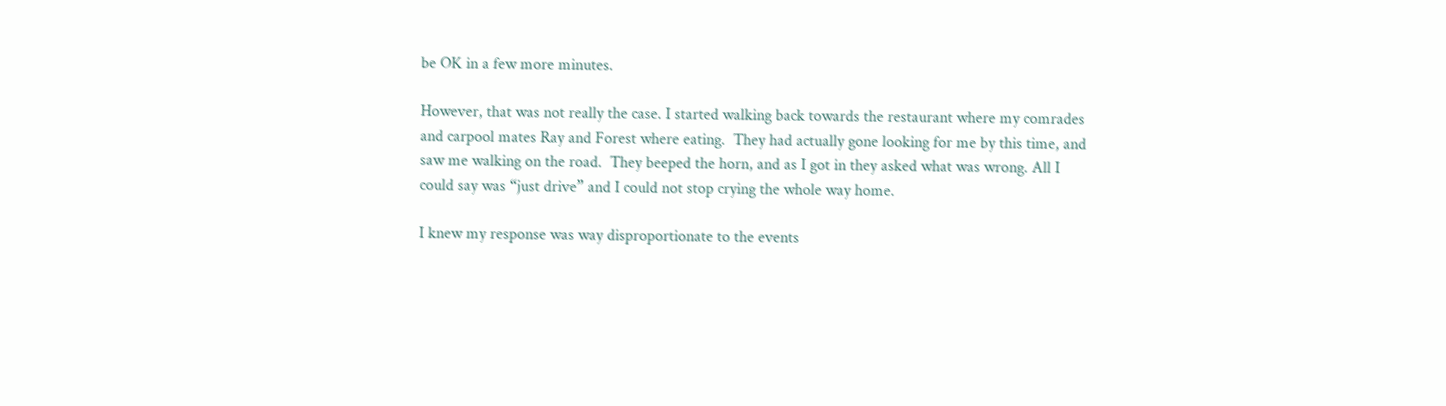be OK in a few more minutes.

However, that was not really the case. I started walking back towards the restaurant where my comrades and carpool mates Ray and Forest where eating.  They had actually gone looking for me by this time, and saw me walking on the road.  They beeped the horn, and as I got in they asked what was wrong. All I could say was “just drive” and I could not stop crying the whole way home.

I knew my response was way disproportionate to the events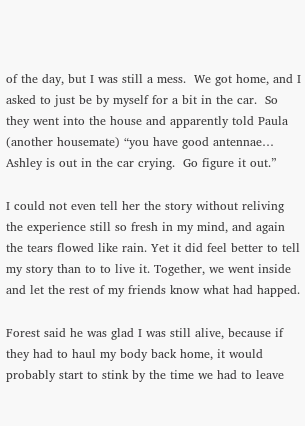of the day, but I was still a mess.  We got home, and I asked to just be by myself for a bit in the car.  So they went into the house and apparently told Paula (another housemate) “you have good antennae…  Ashley is out in the car crying.  Go figure it out.”

I could not even tell her the story without reliving the experience still so fresh in my mind, and again the tears flowed like rain. Yet it did feel better to tell my story than to to live it. Together, we went inside and let the rest of my friends know what had happed.

Forest said he was glad I was still alive, because if they had to haul my body back home, it would probably start to stink by the time we had to leave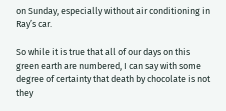on Sunday, especially without air conditioning in Ray’s car.

So while it is true that all of our days on this green earth are numbered, I can say with some degree of certainty that death by chocolate is not they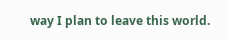way I plan to leave this world.